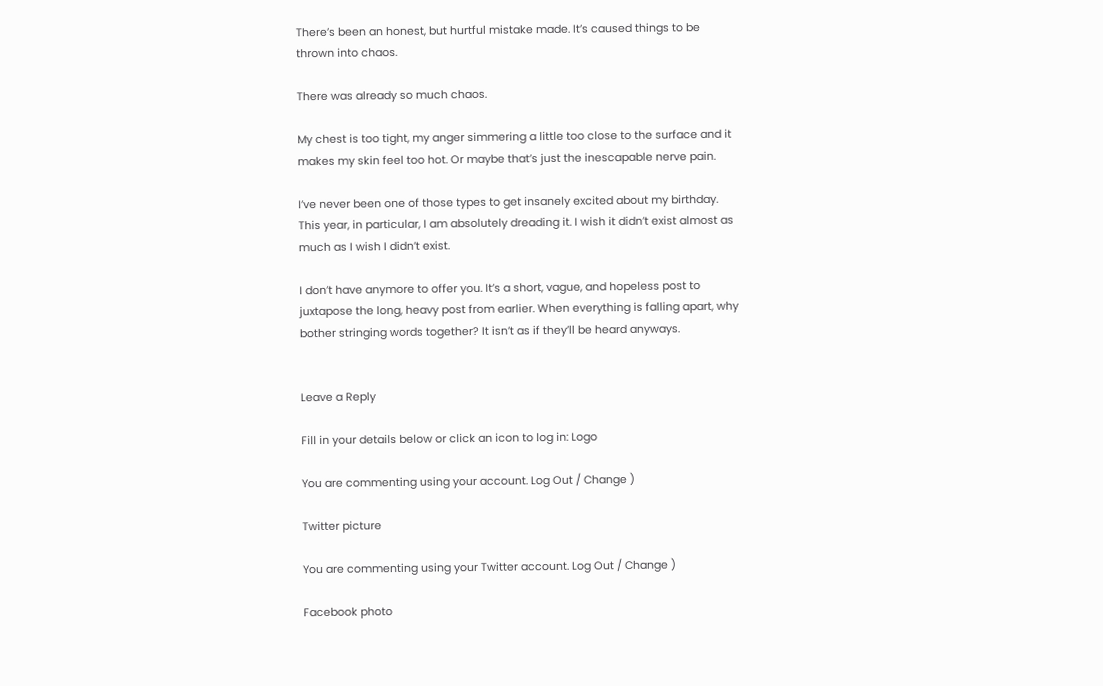There’s been an honest, but hurtful mistake made. It’s caused things to be thrown into chaos.

There was already so much chaos.

My chest is too tight, my anger simmering a little too close to the surface and it makes my skin feel too hot. Or maybe that’s just the inescapable nerve pain.

I’ve never been one of those types to get insanely excited about my birthday. This year, in particular, I am absolutely dreading it. I wish it didn’t exist almost as much as I wish I didn’t exist.

I don’t have anymore to offer you. It’s a short, vague, and hopeless post to juxtapose the long, heavy post from earlier. When everything is falling apart, why bother stringing words together? It isn’t as if they’ll be heard anyways.


Leave a Reply

Fill in your details below or click an icon to log in: Logo

You are commenting using your account. Log Out / Change )

Twitter picture

You are commenting using your Twitter account. Log Out / Change )

Facebook photo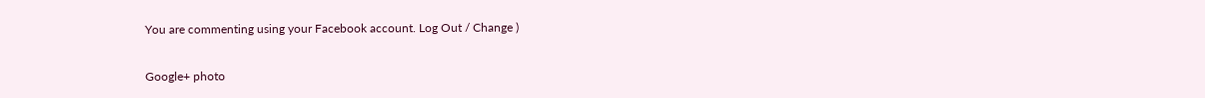You are commenting using your Facebook account. Log Out / Change )

Google+ photo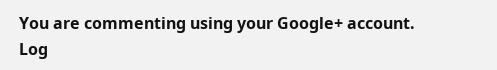You are commenting using your Google+ account. Log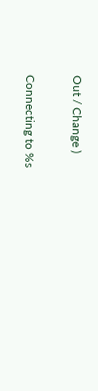Out / Change )

Connecting to %s